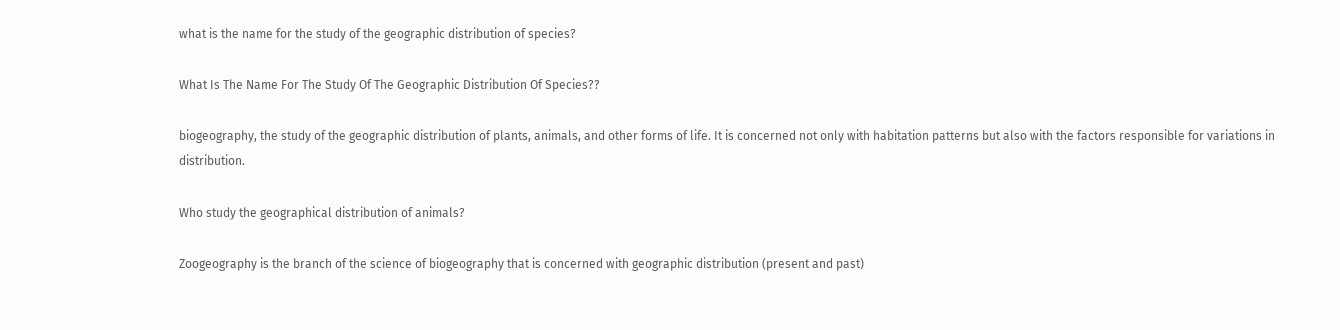what is the name for the study of the geographic distribution of species?

What Is The Name For The Study Of The Geographic Distribution Of Species??

biogeography, the study of the geographic distribution of plants, animals, and other forms of life. It is concerned not only with habitation patterns but also with the factors responsible for variations in distribution.

Who study the geographical distribution of animals?

Zoogeography is the branch of the science of biogeography that is concerned with geographic distribution (present and past)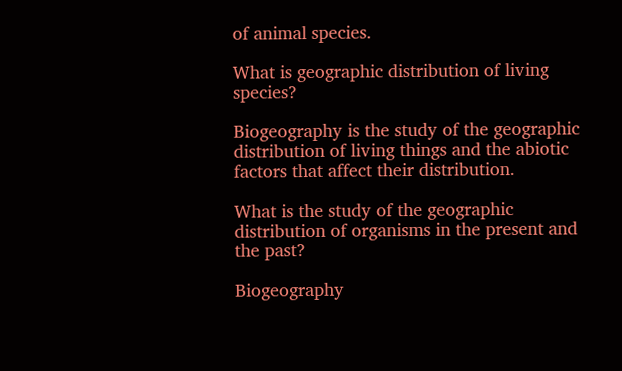of animal species.

What is geographic distribution of living species?

Biogeography is the study of the geographic distribution of living things and the abiotic factors that affect their distribution.

What is the study of the geographic distribution of organisms in the present and the past?

Biogeography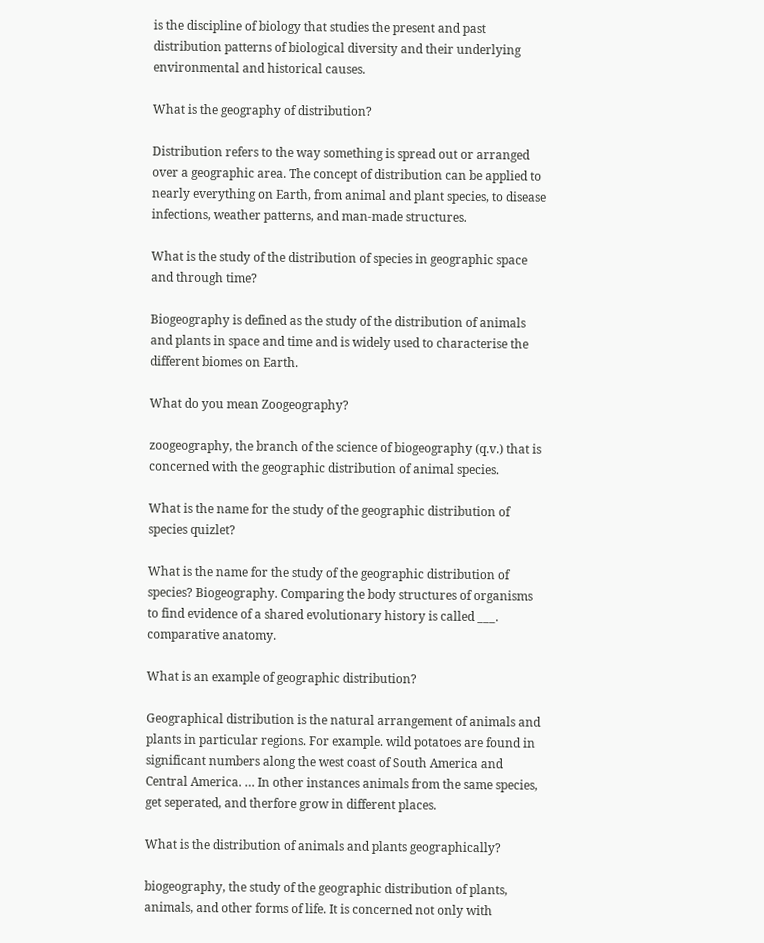is the discipline of biology that studies the present and past distribution patterns of biological diversity and their underlying environmental and historical causes.

What is the geography of distribution?

Distribution refers to the way something is spread out or arranged over a geographic area. The concept of distribution can be applied to nearly everything on Earth, from animal and plant species, to disease infections, weather patterns, and man-made structures.

What is the study of the distribution of species in geographic space and through time?

Biogeography is defined as the study of the distribution of animals and plants in space and time and is widely used to characterise the different biomes on Earth.

What do you mean Zoogeography?

zoogeography, the branch of the science of biogeography (q.v.) that is concerned with the geographic distribution of animal species.

What is the name for the study of the geographic distribution of species quizlet?

What is the name for the study of the geographic distribution of species? Biogeography. Comparing the body structures of organisms to find evidence of a shared evolutionary history is called ___. comparative anatomy.

What is an example of geographic distribution?

Geographical distribution is the natural arrangement of animals and plants in particular regions. For example. wild potatoes are found in significant numbers along the west coast of South America and Central America. … In other instances animals from the same species, get seperated, and therfore grow in different places.

What is the distribution of animals and plants geographically?

biogeography, the study of the geographic distribution of plants, animals, and other forms of life. It is concerned not only with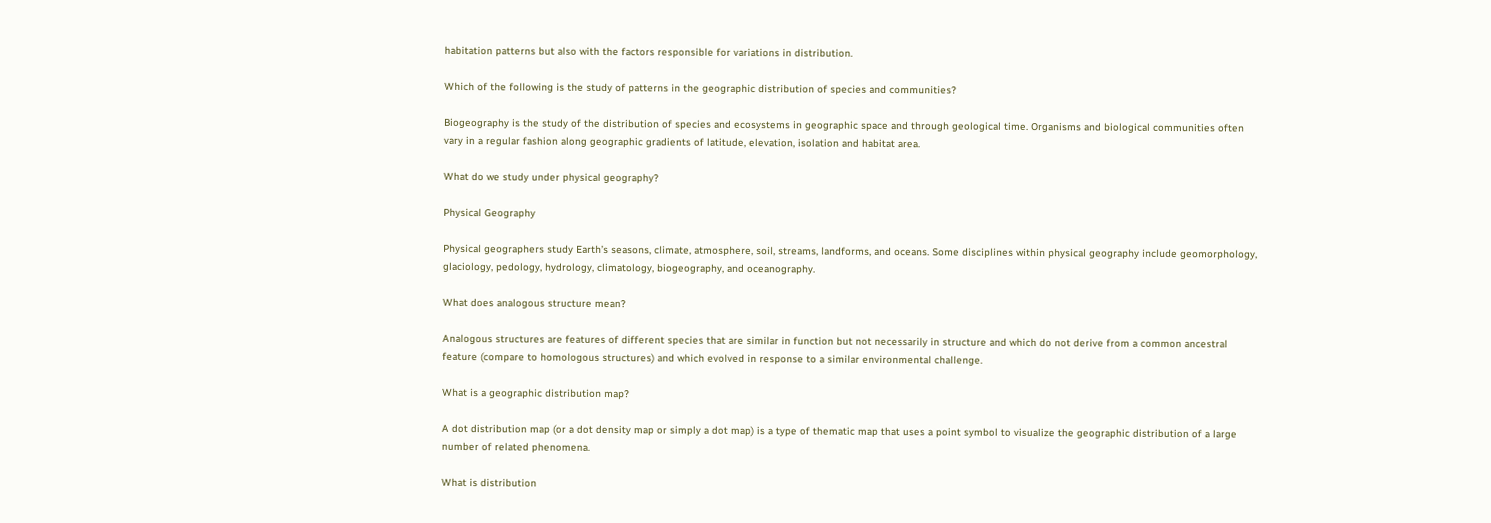habitation patterns but also with the factors responsible for variations in distribution.

Which of the following is the study of patterns in the geographic distribution of species and communities?

Biogeography is the study of the distribution of species and ecosystems in geographic space and through geological time. Organisms and biological communities often vary in a regular fashion along geographic gradients of latitude, elevation, isolation and habitat area.

What do we study under physical geography?

Physical Geography

Physical geographers study Earth’s seasons, climate, atmosphere, soil, streams, landforms, and oceans. Some disciplines within physical geography include geomorphology, glaciology, pedology, hydrology, climatology, biogeography, and oceanography.

What does analogous structure mean?

Analogous structures are features of different species that are similar in function but not necessarily in structure and which do not derive from a common ancestral feature (compare to homologous structures) and which evolved in response to a similar environmental challenge.

What is a geographic distribution map?

A dot distribution map (or a dot density map or simply a dot map) is a type of thematic map that uses a point symbol to visualize the geographic distribution of a large number of related phenomena.

What is distribution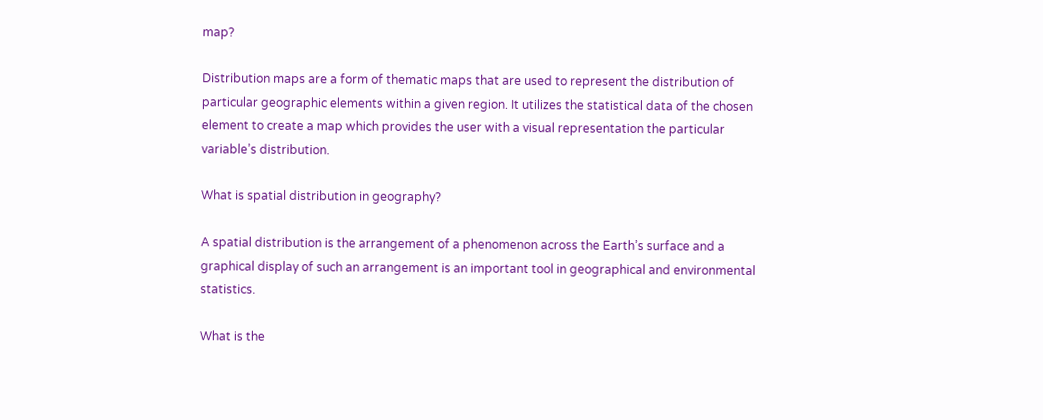map?

Distribution maps are a form of thematic maps that are used to represent the distribution of particular geographic elements within a given region. It utilizes the statistical data of the chosen element to create a map which provides the user with a visual representation the particular variable’s distribution.

What is spatial distribution in geography?

A spatial distribution is the arrangement of a phenomenon across the Earth’s surface and a graphical display of such an arrangement is an important tool in geographical and environmental statistics.

What is the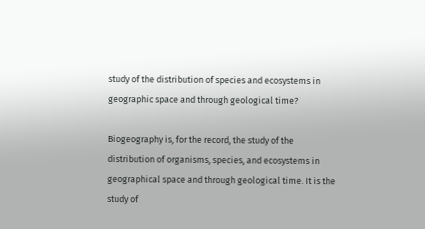study of the distribution of species and ecosystems in geographic space and through geological time?

Biogeography is, for the record, the study of the distribution of organisms, species, and ecosystems in geographical space and through geological time. It is the study of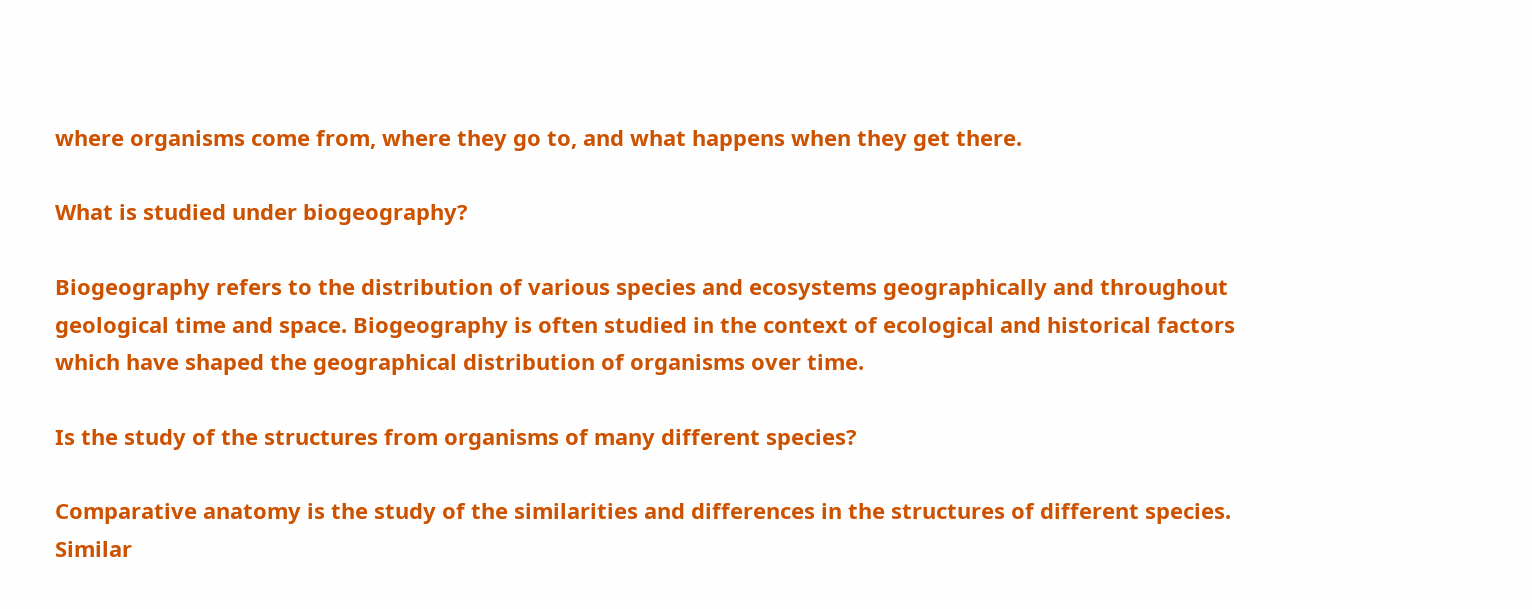where organisms come from, where they go to, and what happens when they get there.

What is studied under biogeography?

Biogeography refers to the distribution of various species and ecosystems geographically and throughout geological time and space. Biogeography is often studied in the context of ecological and historical factors which have shaped the geographical distribution of organisms over time.

Is the study of the structures from organisms of many different species?

Comparative anatomy is the study of the similarities and differences in the structures of different species. Similar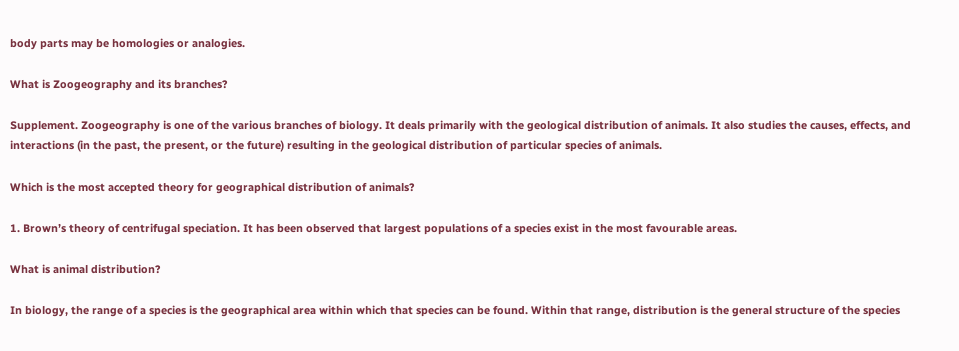body parts may be homologies or analogies.

What is Zoogeography and its branches?

Supplement. Zoogeography is one of the various branches of biology. It deals primarily with the geological distribution of animals. It also studies the causes, effects, and interactions (in the past, the present, or the future) resulting in the geological distribution of particular species of animals.

Which is the most accepted theory for geographical distribution of animals?

1. Brown’s theory of centrifugal speciation. It has been observed that largest populations of a species exist in the most favourable areas.

What is animal distribution?

In biology, the range of a species is the geographical area within which that species can be found. Within that range, distribution is the general structure of the species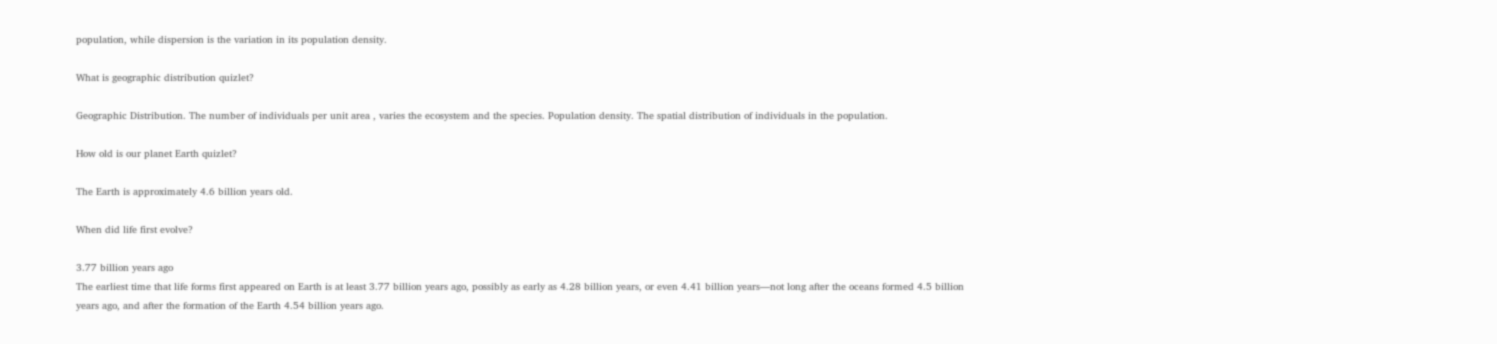population, while dispersion is the variation in its population density.

What is geographic distribution quizlet?

Geographic Distribution. The number of individuals per unit area , varies the ecosystem and the species. Population density. The spatial distribution of individuals in the population.

How old is our planet Earth quizlet?

The Earth is approximately 4.6 billion years old.

When did life first evolve?

3.77 billion years ago
The earliest time that life forms first appeared on Earth is at least 3.77 billion years ago, possibly as early as 4.28 billion years, or even 4.41 billion years—not long after the oceans formed 4.5 billion years ago, and after the formation of the Earth 4.54 billion years ago.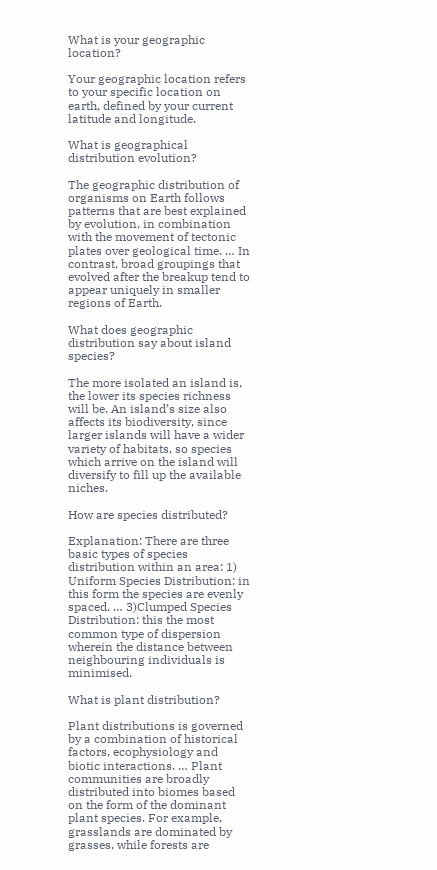What is your geographic location?

Your geographic location refers to your specific location on earth, defined by your current latitude and longitude.

What is geographical distribution evolution?

The geographic distribution of organisms on Earth follows patterns that are best explained by evolution, in combination with the movement of tectonic plates over geological time. … In contrast, broad groupings that evolved after the breakup tend to appear uniquely in smaller regions of Earth.

What does geographic distribution say about island species?

The more isolated an island is, the lower its species richness will be. An island’s size also affects its biodiversity, since larger islands will have a wider variety of habitats, so species which arrive on the island will diversify to fill up the available niches.

How are species distributed?

Explanation: There are three basic types of species distribution within an area: 1) Uniform Species Distribution: in this form the species are evenly spaced. … 3)Clumped Species Distribution: this the most common type of dispersion wherein the distance between neighbouring individuals is minimised.

What is plant distribution?

Plant distributions is governed by a combination of historical factors, ecophysiology and biotic interactions. … Plant communities are broadly distributed into biomes based on the form of the dominant plant species. For example, grasslands are dominated by grasses, while forests are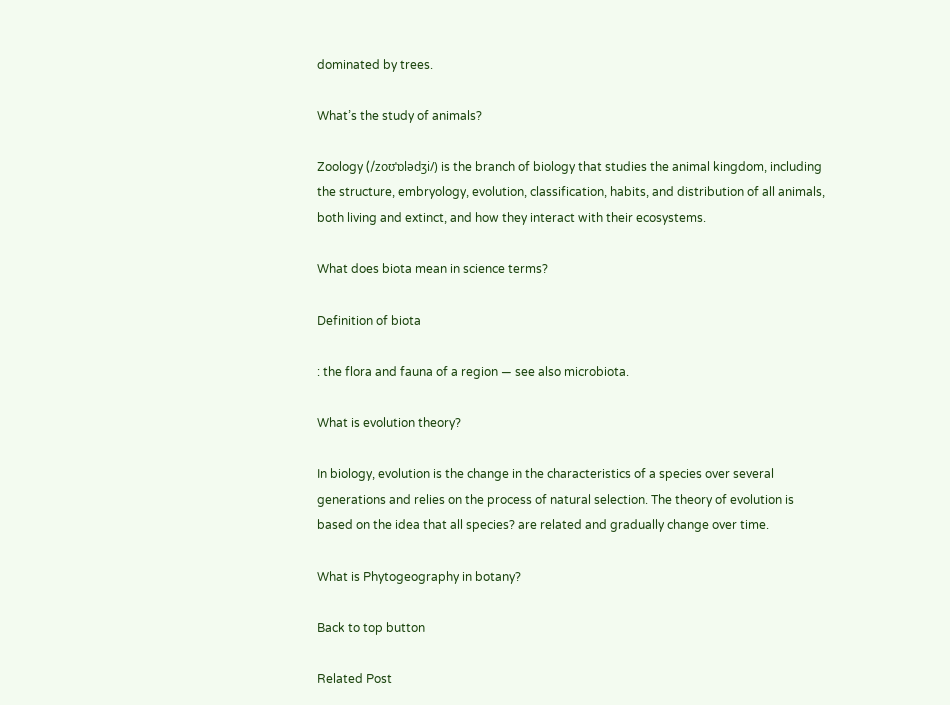dominated by trees.

What’s the study of animals?

Zoology (/zoʊˈɒlədʒi/) is the branch of biology that studies the animal kingdom, including the structure, embryology, evolution, classification, habits, and distribution of all animals, both living and extinct, and how they interact with their ecosystems.

What does biota mean in science terms?

Definition of biota

: the flora and fauna of a region — see also microbiota.

What is evolution theory?

In biology, evolution is the change in the characteristics of a species over several generations and relies on the process of natural selection. The theory of evolution is based on the idea that all species? are related and gradually change over time.

What is Phytogeography in botany?

Back to top button

Related Post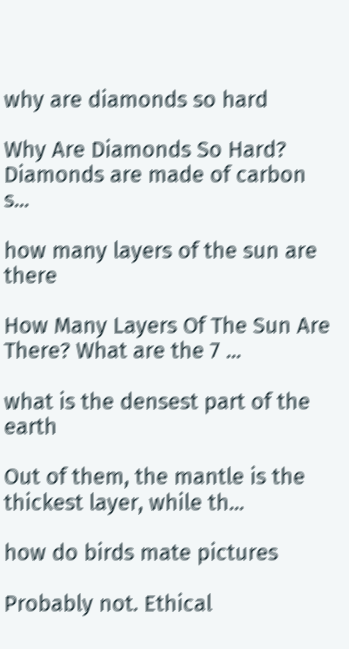why are diamonds so hard

Why Are Diamonds So Hard? Diamonds are made of carbon s...

how many layers of the sun are there

How Many Layers Of The Sun Are There? What are the 7 ...

what is the densest part of the earth

Out of them, the mantle is the thickest layer, while th...

how do birds mate pictures

Probably not. Ethical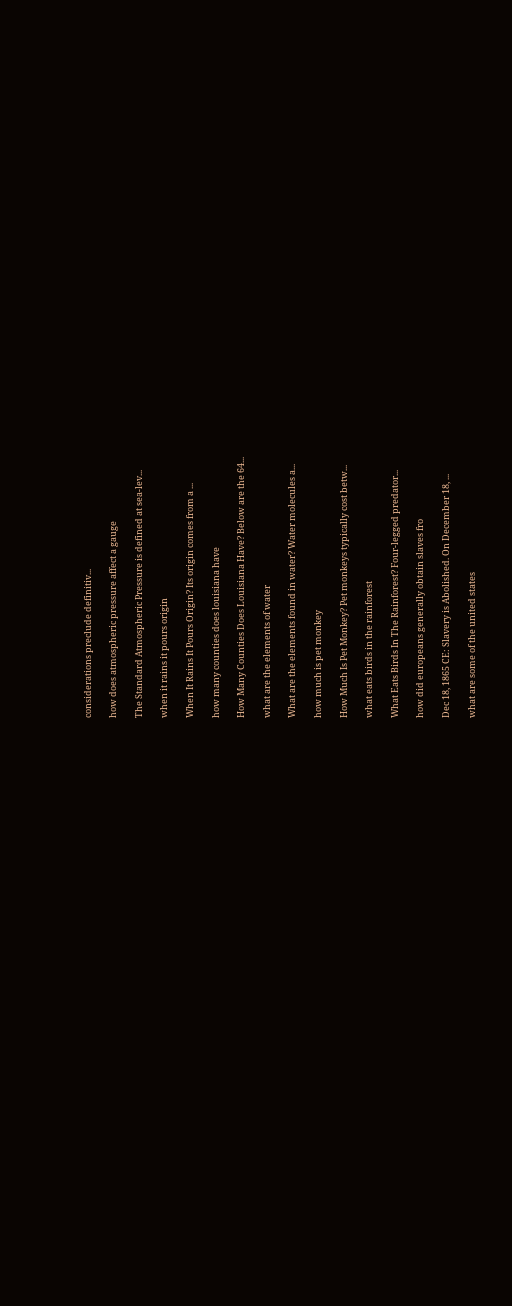considerations preclude definitiv...

how does atmospheric pressure affect a gauge

The Standard Atmospheric Pressure is defined at sea-lev...

when it rains it pours origin

When It Rains It Pours Origin? Its origin comes from a ...

how many counties does louisiana have

How Many Counties Does Louisiana Have? Below are the 64...

what are the elements of water

What are the elements found in water? Water molecules a...

how much is pet monkey

How Much Is Pet Monkey? Pet monkeys typically cost betw...

what eats birds in the rainforest

What Eats Birds In The Rainforest? Four-legged predator...

how did europeans generally obtain slaves fro

Dec 18, 1865 CE: Slavery is Abolished. On December 18, ...

what are some of the united states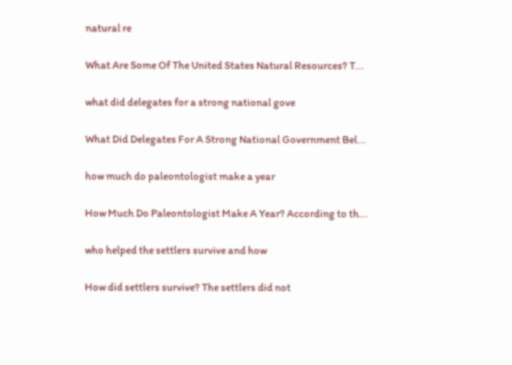natural re

What Are Some Of The United States Natural Resources? T...

what did delegates for a strong national gove

What Did Delegates For A Strong National Government Bel...

how much do paleontologist make a year

How Much Do Paleontologist Make A Year? According to th...

who helped the settlers survive and how

How did settlers survive? The settlers did not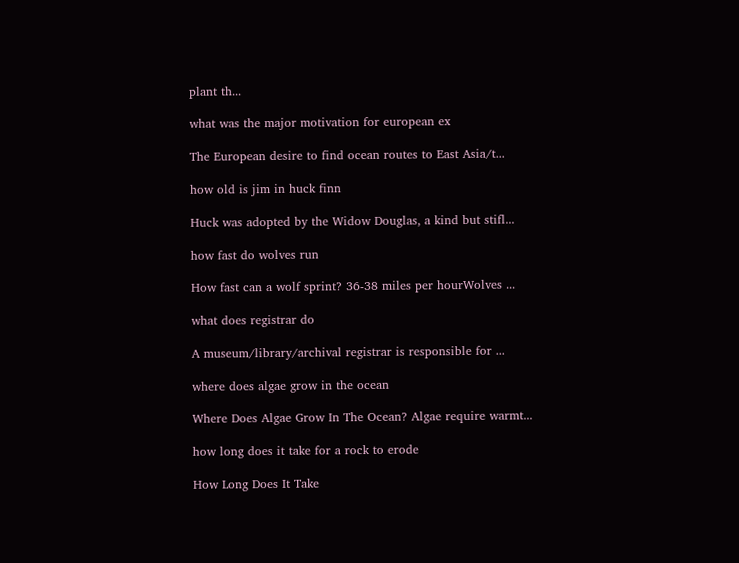plant th...

what was the major motivation for european ex

The European desire to find ocean routes to East Asia/t...

how old is jim in huck finn

Huck was adopted by the Widow Douglas, a kind but stifl...

how fast do wolves run

How fast can a wolf sprint? 36-38 miles per hourWolves ...

what does registrar do

A museum/library/archival registrar is responsible for ...

where does algae grow in the ocean

Where Does Algae Grow In The Ocean? Algae require warmt...

how long does it take for a rock to erode

How Long Does It Take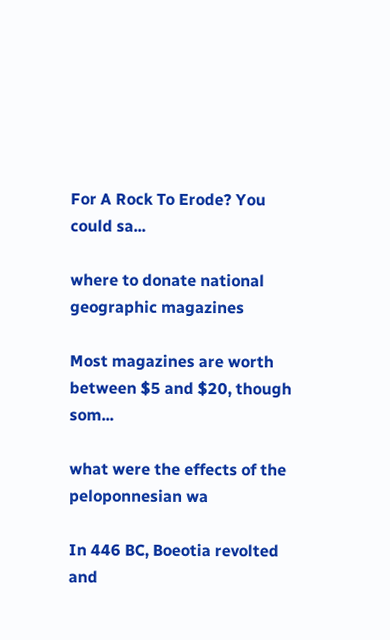For A Rock To Erode? You could sa...

where to donate national geographic magazines

Most magazines are worth between $5 and $20, though som...

what were the effects of the peloponnesian wa

In 446 BC, Boeotia revolted and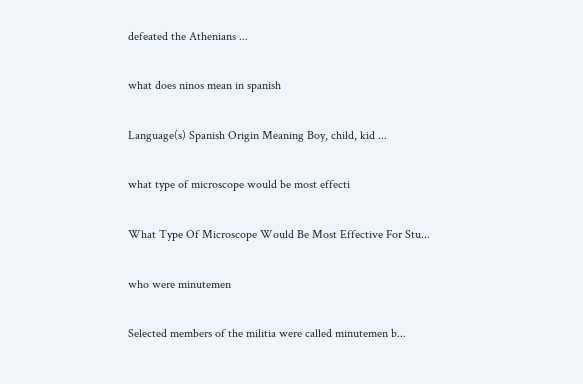defeated the Athenians ...

what does ninos mean in spanish

Language(s) Spanish Origin Meaning Boy, child, kid ...

what type of microscope would be most effecti

What Type Of Microscope Would Be Most Effective For Stu...

who were minutemen

Selected members of the militia were called minutemen b...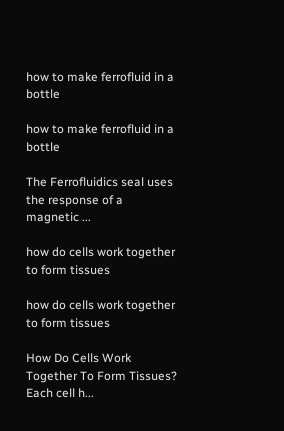how to make ferrofluid in a bottle

how to make ferrofluid in a bottle

The Ferrofluidics seal uses the response of a magnetic ...

how do cells work together to form tissues

how do cells work together to form tissues

How Do Cells Work Together To Form Tissues? Each cell h...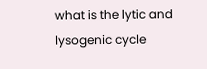what is the lytic and lysogenic cycle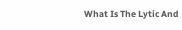What Is The Lytic And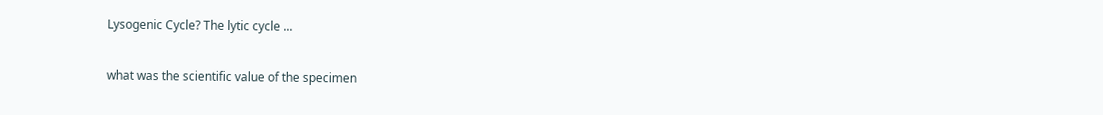Lysogenic Cycle? The lytic cycle ...

what was the scientific value of the specimen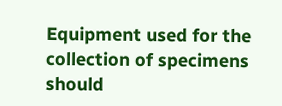Equipment used for the collection of specimens should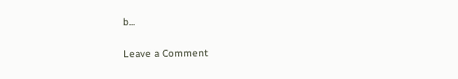b...

Leave a Comment